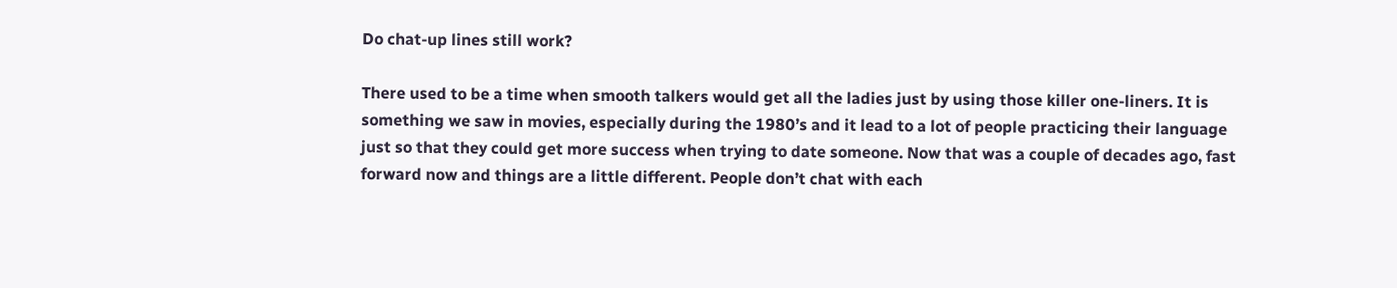Do chat-up lines still work?

There used to be a time when smooth talkers would get all the ladies just by using those killer one-liners. It is something we saw in movies, especially during the 1980’s and it lead to a lot of people practicing their language just so that they could get more success when trying to date someone. Now that was a couple of decades ago, fast forward now and things are a little different. People don’t chat with each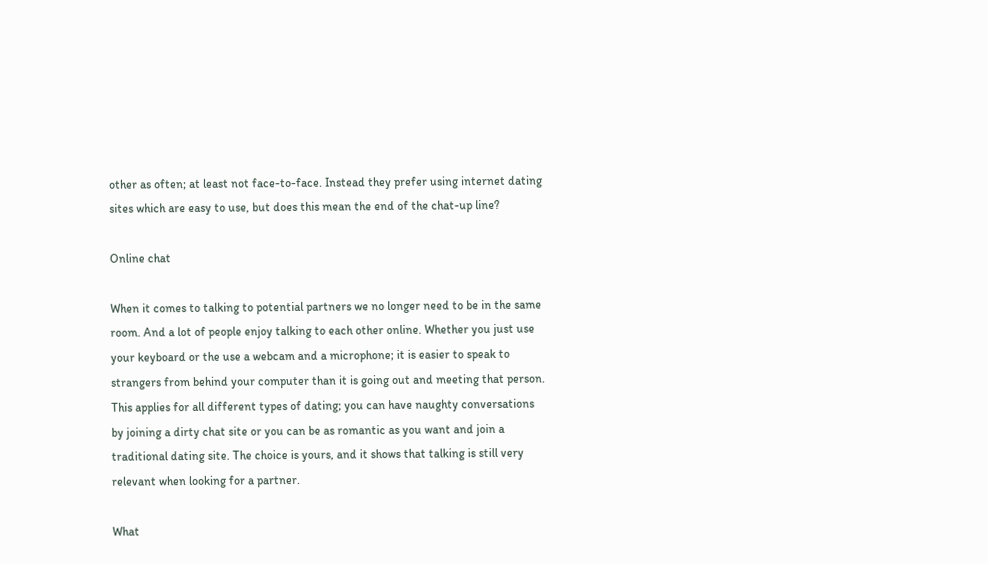other as often; at least not face-to-face. Instead they prefer using internet dating sites which are easy to use, but does this mean the end of the chat-up line?

Online chat

When it comes to talking to potential partners we no longer need to be in the same room. And a lot of people enjoy talking to each other online. Whether you just use your keyboard or the use a webcam and a microphone; it is easier to speak to strangers from behind your computer than it is going out and meeting that person. This applies for all different types of dating; you can have naughty conversations by joining a dirty chat site or you can be as romantic as you want and join a traditional dating site. The choice is yours, and it shows that talking is still very relevant when looking for a partner.

What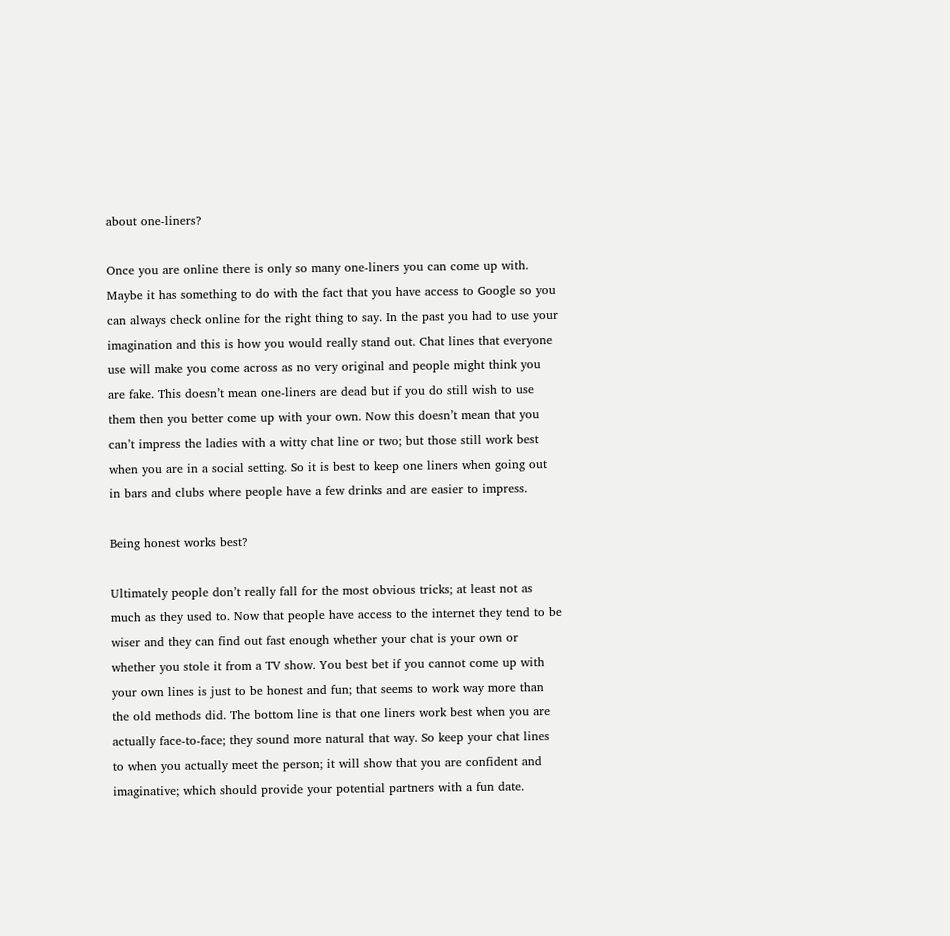about one-liners?

Once you are online there is only so many one-liners you can come up with. Maybe it has something to do with the fact that you have access to Google so you can always check online for the right thing to say. In the past you had to use your imagination and this is how you would really stand out. Chat lines that everyone use will make you come across as no very original and people might think you are fake. This doesn’t mean one-liners are dead but if you do still wish to use them then you better come up with your own. Now this doesn’t mean that you can’t impress the ladies with a witty chat line or two; but those still work best when you are in a social setting. So it is best to keep one liners when going out in bars and clubs where people have a few drinks and are easier to impress.

Being honest works best?

Ultimately people don’t really fall for the most obvious tricks; at least not as much as they used to. Now that people have access to the internet they tend to be wiser and they can find out fast enough whether your chat is your own or whether you stole it from a TV show. You best bet if you cannot come up with your own lines is just to be honest and fun; that seems to work way more than the old methods did. The bottom line is that one liners work best when you are actually face-to-face; they sound more natural that way. So keep your chat lines to when you actually meet the person; it will show that you are confident and imaginative; which should provide your potential partners with a fun date.